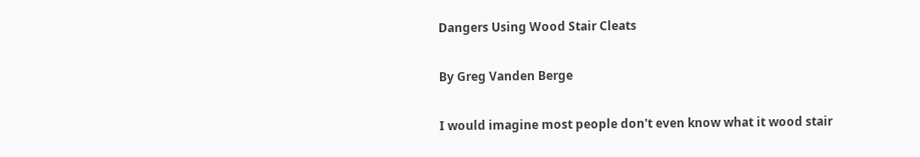Dangers Using Wood Stair Cleats

By Greg Vanden Berge

I would imagine most people don't even know what it wood stair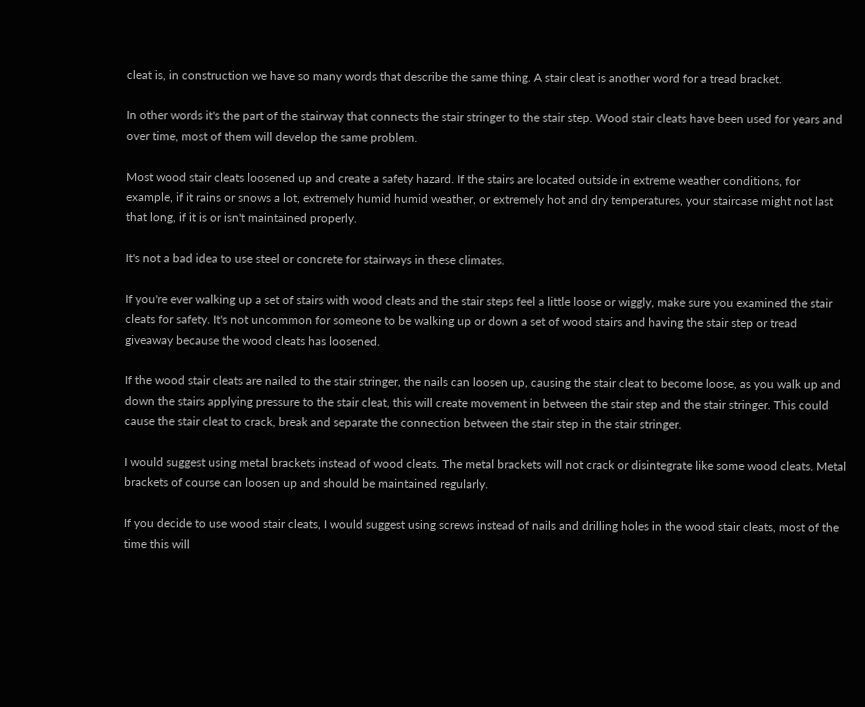cleat is, in construction we have so many words that describe the same thing. A stair cleat is another word for a tread bracket.

In other words it's the part of the stairway that connects the stair stringer to the stair step. Wood stair cleats have been used for years and over time, most of them will develop the same problem.

Most wood stair cleats loosened up and create a safety hazard. If the stairs are located outside in extreme weather conditions, for example, if it rains or snows a lot, extremely humid humid weather, or extremely hot and dry temperatures, your staircase might not last that long, if it is or isn't maintained properly.

It's not a bad idea to use steel or concrete for stairways in these climates.

If you're ever walking up a set of stairs with wood cleats and the stair steps feel a little loose or wiggly, make sure you examined the stair cleats for safety. It's not uncommon for someone to be walking up or down a set of wood stairs and having the stair step or tread giveaway because the wood cleats has loosened.

If the wood stair cleats are nailed to the stair stringer, the nails can loosen up, causing the stair cleat to become loose, as you walk up and down the stairs applying pressure to the stair cleat, this will create movement in between the stair step and the stair stringer. This could cause the stair cleat to crack, break and separate the connection between the stair step in the stair stringer.

I would suggest using metal brackets instead of wood cleats. The metal brackets will not crack or disintegrate like some wood cleats. Metal brackets of course can loosen up and should be maintained regularly.

If you decide to use wood stair cleats, I would suggest using screws instead of nails and drilling holes in the wood stair cleats, most of the time this will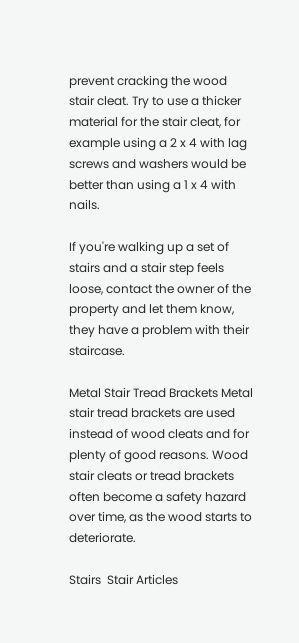prevent cracking the wood stair cleat. Try to use a thicker material for the stair cleat, for example using a 2 x 4 with lag screws and washers would be better than using a 1 x 4 with nails.

If you're walking up a set of stairs and a stair step feels loose, contact the owner of the property and let them know, they have a problem with their staircase.

Metal Stair Tread Brackets Metal stair tread brackets are used instead of wood cleats and for plenty of good reasons. Wood stair cleats or tread brackets often become a safety hazard over time, as the wood starts to deteriorate.

Stairs  Stair Articles